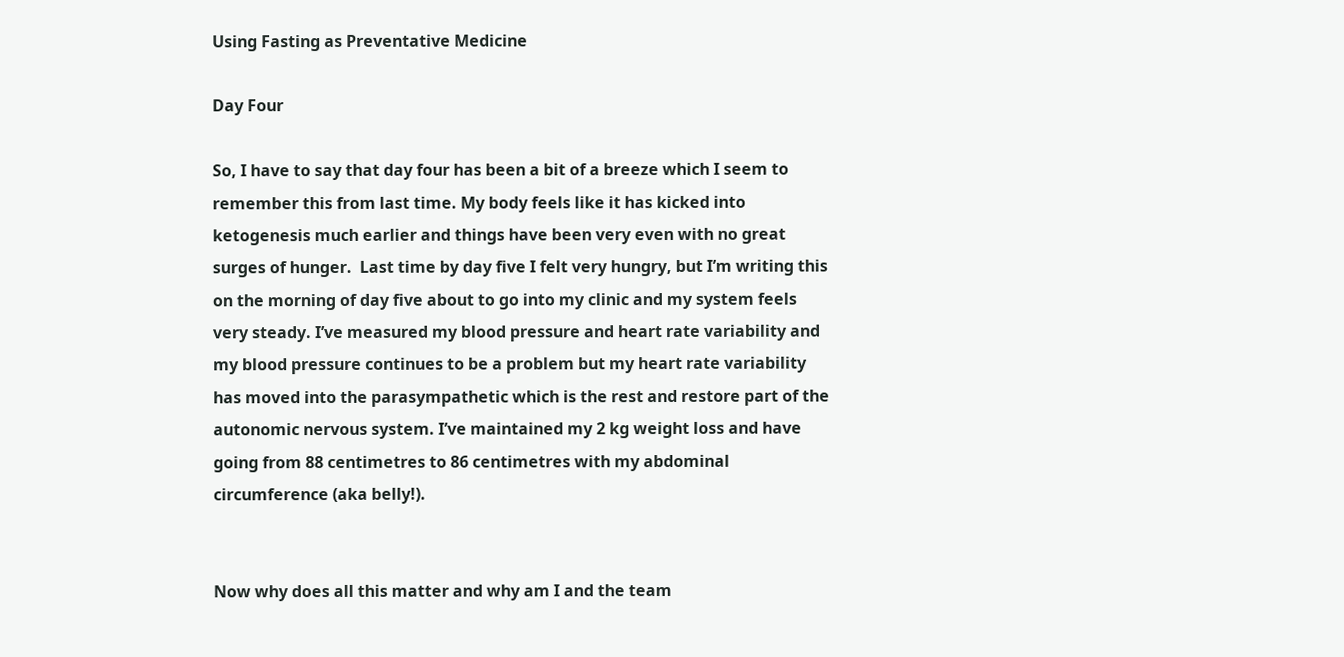Using Fasting as Preventative Medicine

Day Four

So, I have to say that day four has been a bit of a breeze which I seem to remember this from last time. My body feels like it has kicked into ketogenesis much earlier and things have been very even with no great surges of hunger.  Last time by day five I felt very hungry, but I’m writing this on the morning of day five about to go into my clinic and my system feels very steady. I’ve measured my blood pressure and heart rate variability and my blood pressure continues to be a problem but my heart rate variability has moved into the parasympathetic which is the rest and restore part of the autonomic nervous system. I’ve maintained my 2 kg weight loss and have going from 88 centimetres to 86 centimetres with my abdominal circumference (aka belly!).


Now why does all this matter and why am I and the team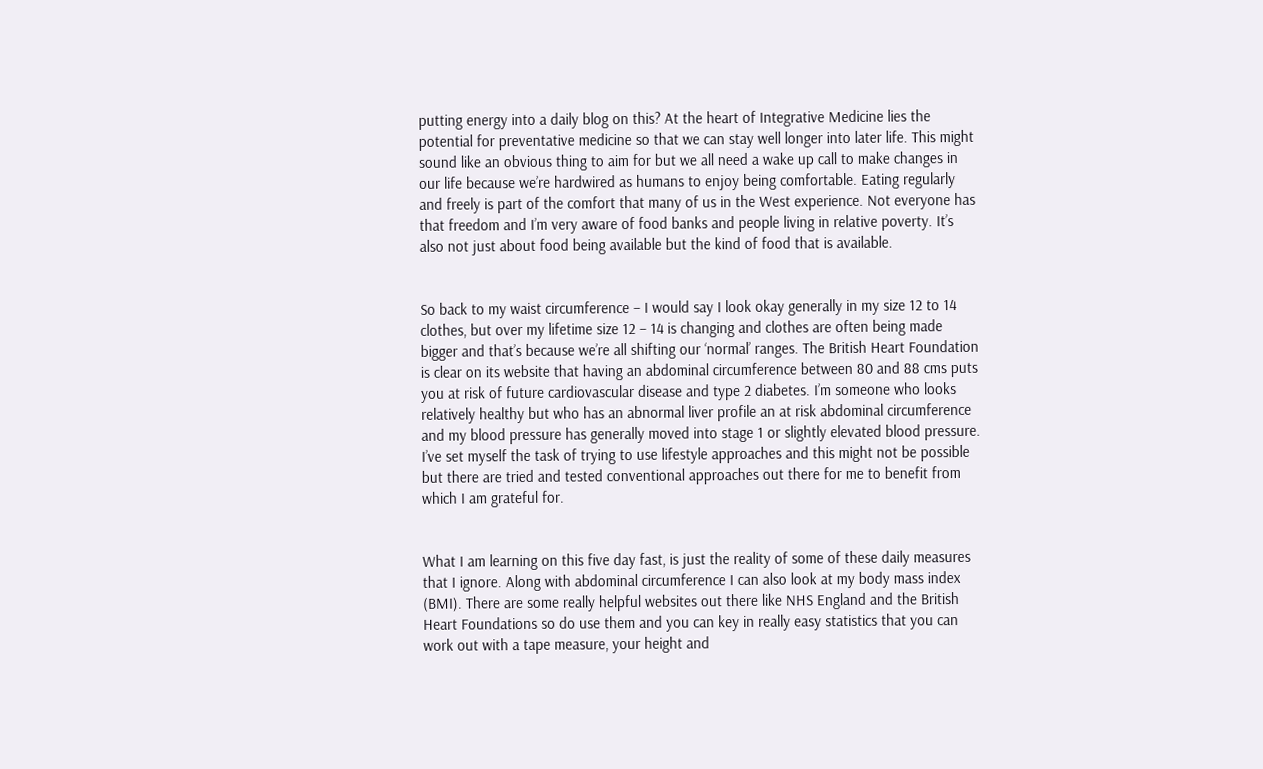putting energy into a daily blog on this? At the heart of Integrative Medicine lies the potential for preventative medicine so that we can stay well longer into later life. This might sound like an obvious thing to aim for but we all need a wake up call to make changes in our life because we’re hardwired as humans to enjoy being comfortable. Eating regularly and freely is part of the comfort that many of us in the West experience. Not everyone has that freedom and I’m very aware of food banks and people living in relative poverty. It’s also not just about food being available but the kind of food that is available.


So back to my waist circumference – I would say I look okay generally in my size 12 to 14 clothes, but over my lifetime size 12 – 14 is changing and clothes are often being made bigger and that’s because we’re all shifting our ‘normal’ ranges. The British Heart Foundation is clear on its website that having an abdominal circumference between 80 and 88 cms puts you at risk of future cardiovascular disease and type 2 diabetes. I’m someone who looks relatively healthy but who has an abnormal liver profile an at risk abdominal circumference and my blood pressure has generally moved into stage 1 or slightly elevated blood pressure. I’ve set myself the task of trying to use lifestyle approaches and this might not be possible but there are tried and tested conventional approaches out there for me to benefit from which I am grateful for.


What I am learning on this five day fast, is just the reality of some of these daily measures that I ignore. Along with abdominal circumference I can also look at my body mass index (BMI). There are some really helpful websites out there like NHS England and the British Heart Foundations so do use them and you can key in really easy statistics that you can work out with a tape measure, your height and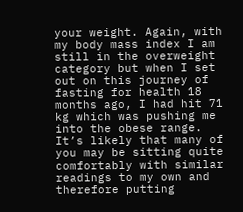your weight. Again, with my body mass index I am still in the overweight category but when I set out on this journey of fasting for health 18 months ago, I had hit 71 kg which was pushing me into the obese range. It’s likely that many of you may be sitting quite comfortably with similar readings to my own and therefore putting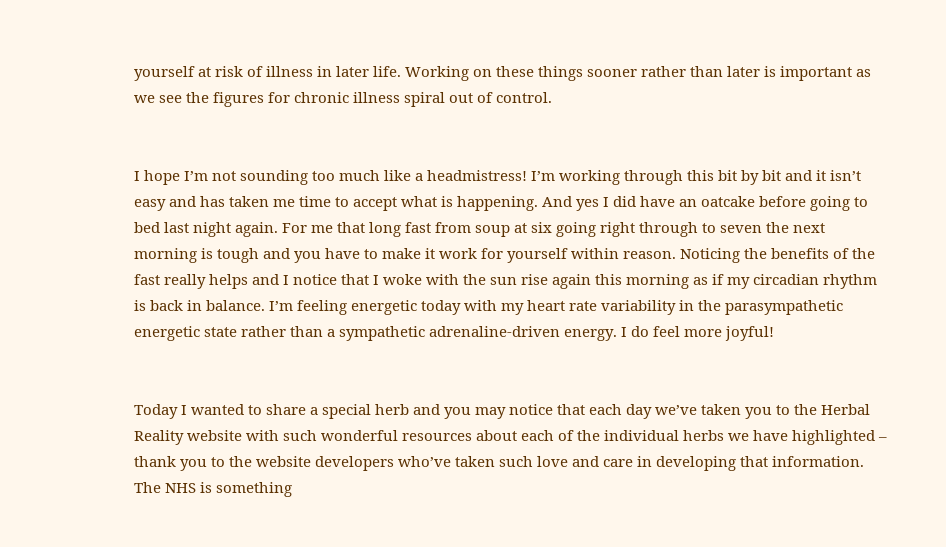yourself at risk of illness in later life. Working on these things sooner rather than later is important as we see the figures for chronic illness spiral out of control.


I hope I’m not sounding too much like a headmistress! I’m working through this bit by bit and it isn’t easy and has taken me time to accept what is happening. And yes I did have an oatcake before going to bed last night again. For me that long fast from soup at six going right through to seven the next morning is tough and you have to make it work for yourself within reason. Noticing the benefits of the fast really helps and I notice that I woke with the sun rise again this morning as if my circadian rhythm is back in balance. I’m feeling energetic today with my heart rate variability in the parasympathetic energetic state rather than a sympathetic adrenaline-driven energy. I do feel more joyful!


Today I wanted to share a special herb and you may notice that each day we’ve taken you to the Herbal Reality website with such wonderful resources about each of the individual herbs we have highlighted – thank you to the website developers who’ve taken such love and care in developing that information. The NHS is something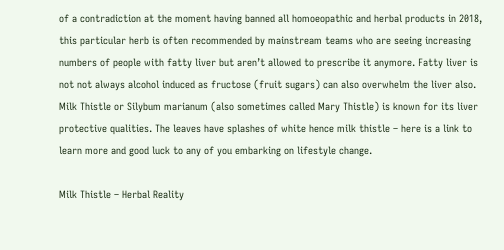of a contradiction at the moment having banned all homoeopathic and herbal products in 2018, this particular herb is often recommended by mainstream teams who are seeing increasing numbers of people with fatty liver but aren’t allowed to prescribe it anymore. Fatty liver is not not always alcohol induced as fructose (fruit sugars) can also overwhelm the liver also. Milk Thistle or Silybum marianum (also sometimes called Mary Thistle) is known for its liver protective qualities. The leaves have splashes of white hence milk thistle – here is a link to learn more and good luck to any of you embarking on lifestyle change.

Milk Thistle – Herbal Reality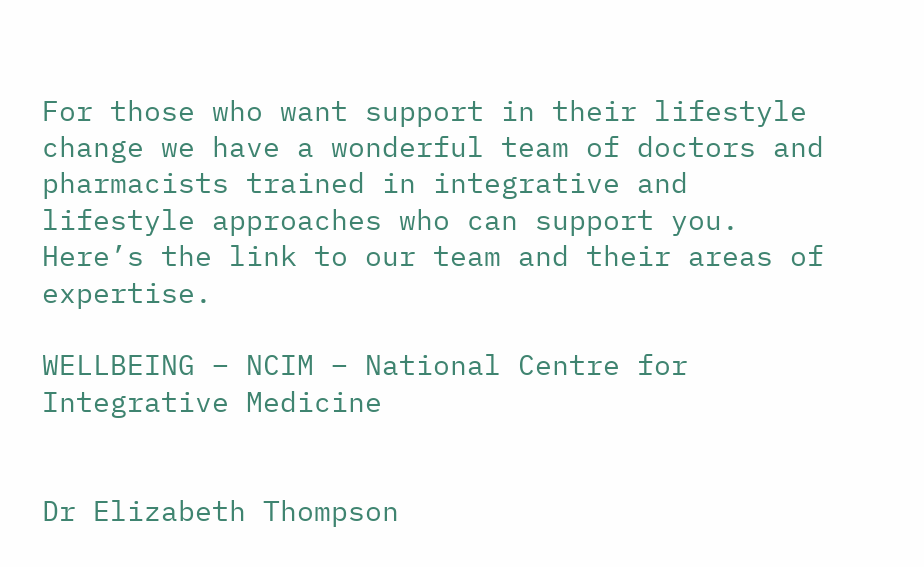For those who want support in their lifestyle change we have a wonderful team of doctors and pharmacists trained in integrative and lifestyle approaches who can support you. Here’s the link to our team and their areas of expertise.

WELLBEING – NCIM – National Centre for Integrative Medicine


Dr Elizabeth Thompson